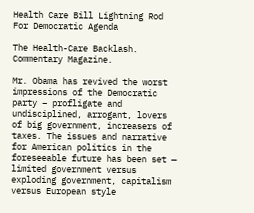Health Care Bill Lightning Rod For Democratic Agenda

The Health-Care Backlash.  Commentary Magazine.

Mr. Obama has revived the worst impressions of the Democratic party – profligate and undisciplined, arrogant, lovers of big government, increasers of taxes. The issues and narrative for American politics in the foreseeable future has been set — limited government versus exploding government, capitalism versus European style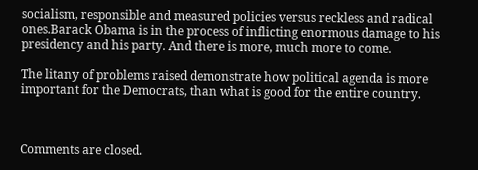socialism, responsible and measured policies versus reckless and radical ones.Barack Obama is in the process of inflicting enormous damage to his presidency and his party. And there is more, much more to come.

The litany of problems raised demonstrate how political agenda is more important for the Democrats, than what is good for the entire country.



Comments are closed.